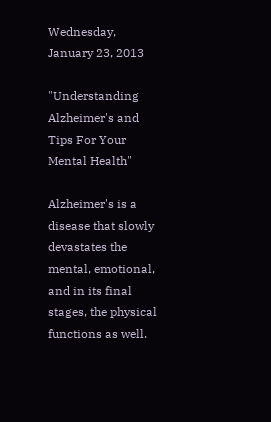Wednesday, January 23, 2013

"Understanding Alzheimer's and Tips For Your Mental Health"

Alzheimer's is a disease that slowly devastates the mental, emotional, and in its final stages, the physical functions as well.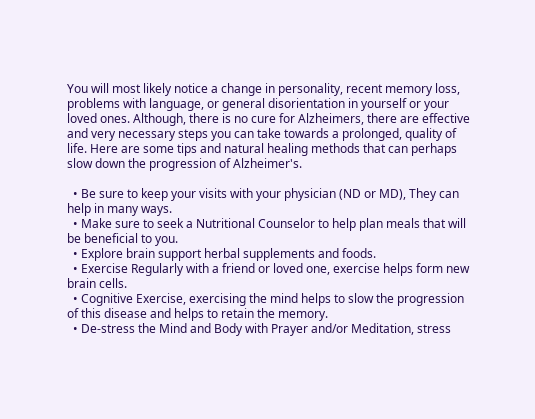You will most likely notice a change in personality, recent memory loss, problems with language, or general disorientation in yourself or your loved ones. Although, there is no cure for Alzheimers, there are effective and very necessary steps you can take towards a prolonged, quality of life. Here are some tips and natural healing methods that can perhaps slow down the progression of Alzheimer's.

  • Be sure to keep your visits with your physician (ND or MD), They can help in many ways.
  • Make sure to seek a Nutritional Counselor to help plan meals that will be beneficial to you.
  • Explore brain support herbal supplements and foods.
  • Exercise Regularly with a friend or loved one, exercise helps form new brain cells.
  • Cognitive Exercise, exercising the mind helps to slow the progression of this disease and helps to retain the memory.
  • De-stress the Mind and Body with Prayer and/or Meditation, stress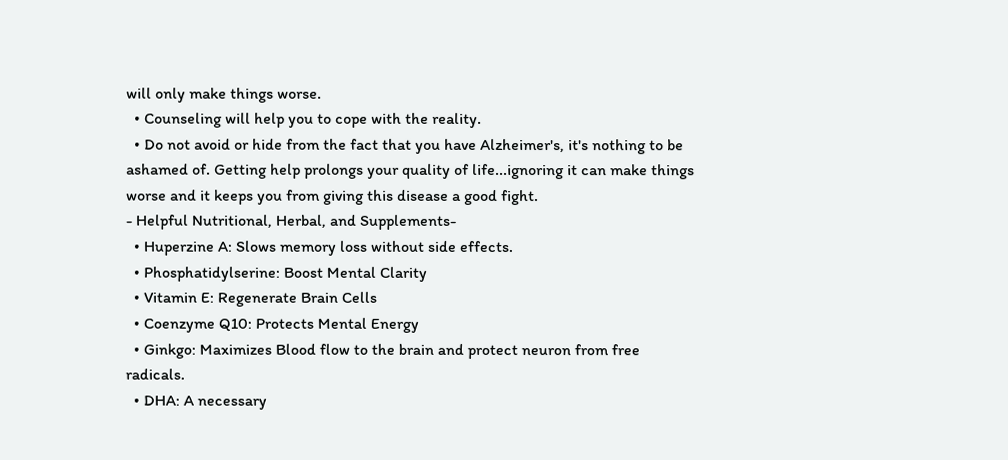will only make things worse.
  • Counseling will help you to cope with the reality.
  • Do not avoid or hide from the fact that you have Alzheimer's, it's nothing to be ashamed of. Getting help prolongs your quality of life...ignoring it can make things worse and it keeps you from giving this disease a good fight.
- Helpful Nutritional, Herbal, and Supplements-
  • Huperzine A: Slows memory loss without side effects.
  • Phosphatidylserine: Boost Mental Clarity
  • Vitamin E: Regenerate Brain Cells
  • Coenzyme Q10: Protects Mental Energy
  • Ginkgo: Maximizes Blood flow to the brain and protect neuron from free radicals.
  • DHA: A necessary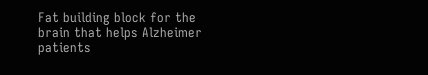Fat building block for the brain that helps Alzheimer patients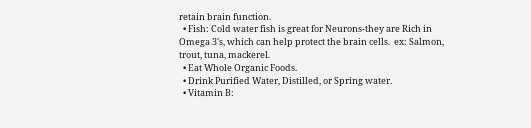retain brain function.
  • Fish: Cold water fish is great for Neurons-they are Rich in Omega 3's, which can help protect the brain cells.  ex: Salmon, trout, tuna, mackerel.
  • Eat Whole Organic Foods.
  • Drink Purified Water, Distilled, or Spring water.
  • Vitamin B: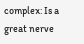complex: Is a great nerve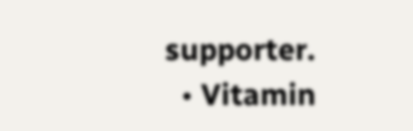supporter.
  • Vitamin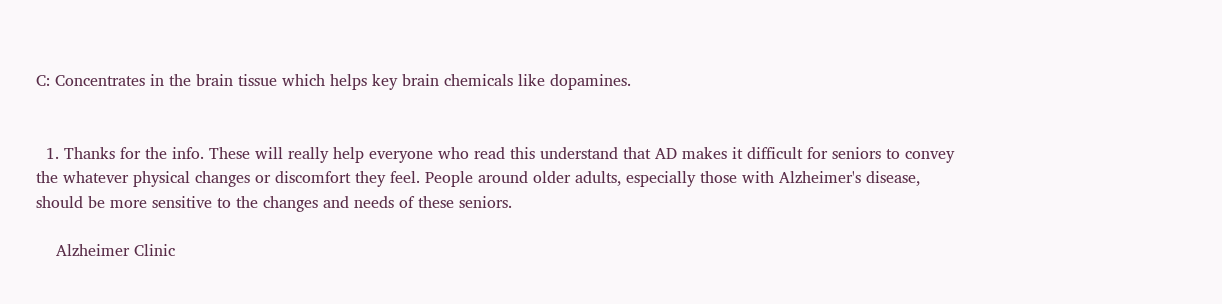C: Concentrates in the brain tissue which helps key brain chemicals like dopamines.


  1. Thanks for the info. These will really help everyone who read this understand that AD makes it difficult for seniors to convey the whatever physical changes or discomfort they feel. People around older adults, especially those with Alzheimer's disease, should be more sensitive to the changes and needs of these seniors.

    Alzheimer Clinic